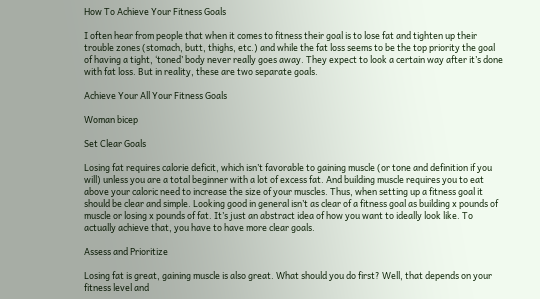How To Achieve Your Fitness Goals

I often hear from people that when it comes to fitness their goal is to lose fat and tighten up their trouble zones (stomach, butt, thighs, etc.) and while the fat loss seems to be the top priority the goal of having a tight, ‘toned’ body never really goes away. They expect to look a certain way after it’s done with fat loss. But in reality, these are two separate goals.

Achieve Your All Your Fitness Goals

Woman bicep

Set Clear Goals

Losing fat requires calorie deficit, which isn’t favorable to gaining muscle (or tone and definition if you will) unless you are a total beginner with a lot of excess fat. And building muscle requires you to eat above your caloric need to increase the size of your muscles. Thus, when setting up a fitness goal it should be clear and simple. Looking good in general isn’t as clear of a fitness goal as building x pounds of muscle or losing x pounds of fat. It’s just an abstract idea of how you want to ideally look like. To actually achieve that, you have to have more clear goals.

Assess and Prioritize

Losing fat is great, gaining muscle is also great. What should you do first? Well, that depends on your fitness level and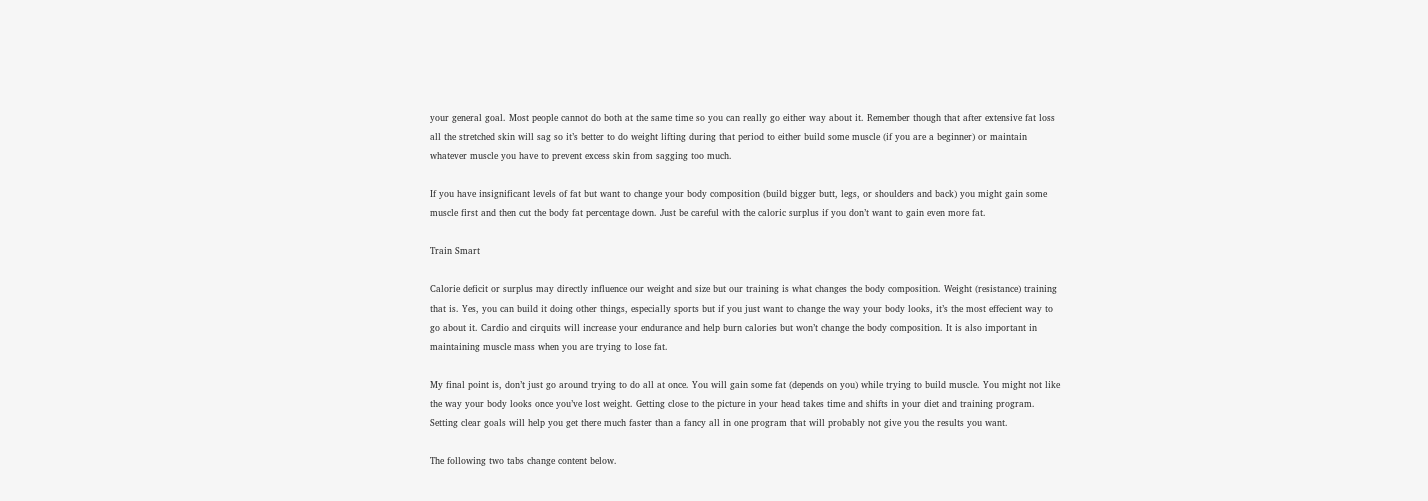your general goal. Most people cannot do both at the same time so you can really go either way about it. Remember though that after extensive fat loss all the stretched skin will sag so it’s better to do weight lifting during that period to either build some muscle (if you are a beginner) or maintain whatever muscle you have to prevent excess skin from sagging too much.

If you have insignificant levels of fat but want to change your body composition (build bigger butt, legs, or shoulders and back) you might gain some muscle first and then cut the body fat percentage down. Just be careful with the caloric surplus if you don’t want to gain even more fat.

Train Smart

Calorie deficit or surplus may directly influence our weight and size but our training is what changes the body composition. Weight (resistance) training that is. Yes, you can build it doing other things, especially sports but if you just want to change the way your body looks, it’s the most effecient way to go about it. Cardio and cirquits will increase your endurance and help burn calories but won’t change the body composition. It is also important in maintaining muscle mass when you are trying to lose fat.

My final point is, don’t just go around trying to do all at once. You will gain some fat (depends on you) while trying to build muscle. You might not like the way your body looks once you’ve lost weight. Getting close to the picture in your head takes time and shifts in your diet and training program. Setting clear goals will help you get there much faster than a fancy all in one program that will probably not give you the results you want.

The following two tabs change content below.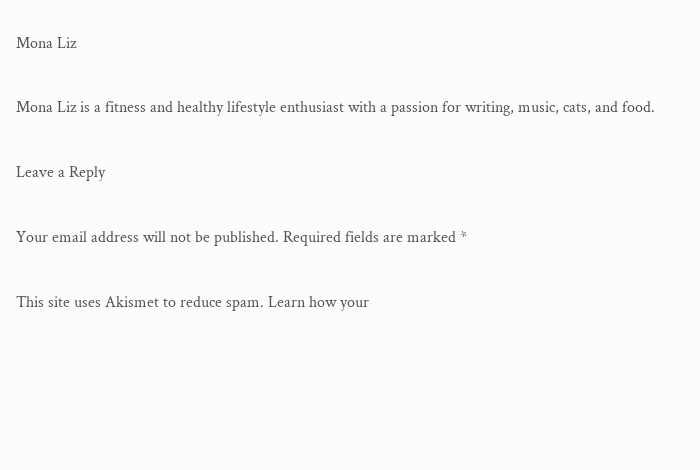Mona Liz

Mona Liz is a fitness and healthy lifestyle enthusiast with a passion for writing, music, cats, and food.

Leave a Reply

Your email address will not be published. Required fields are marked *

This site uses Akismet to reduce spam. Learn how your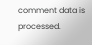comment data is processed.